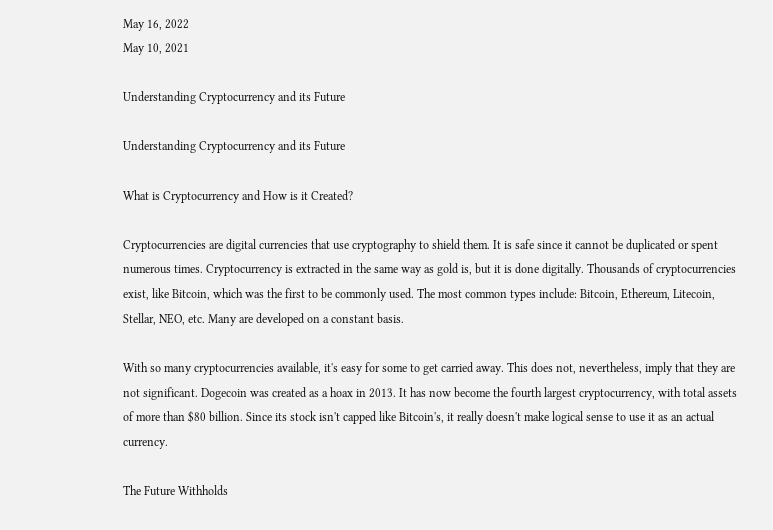May 16, 2022
May 10, 2021

Understanding Cryptocurrency and its Future

Understanding Cryptocurrency and its Future

What is Cryptocurrency and How is it Created?

Cryptocurrencies are digital currencies that use cryptography to shield them. It is safe since it cannot be duplicated or spent numerous times. Cryptocurrency is extracted in the same way as gold is, but it is done digitally. Thousands of cryptocurrencies exist, like Bitcoin, which was the first to be commonly used. The most common types include: Bitcoin, Ethereum, Litecoin, Stellar, NEO, etc. Many are developed on a constant basis.

With so many cryptocurrencies available, it's easy for some to get carried away. This does not, nevertheless, imply that they are not significant. Dogecoin was created as a hoax in 2013. It has now become the fourth largest cryptocurrency, with total assets of more than $80 billion. Since its stock isn't capped like Bitcoin's, it really doesn't make logical sense to use it as an actual currency.

The Future Withholds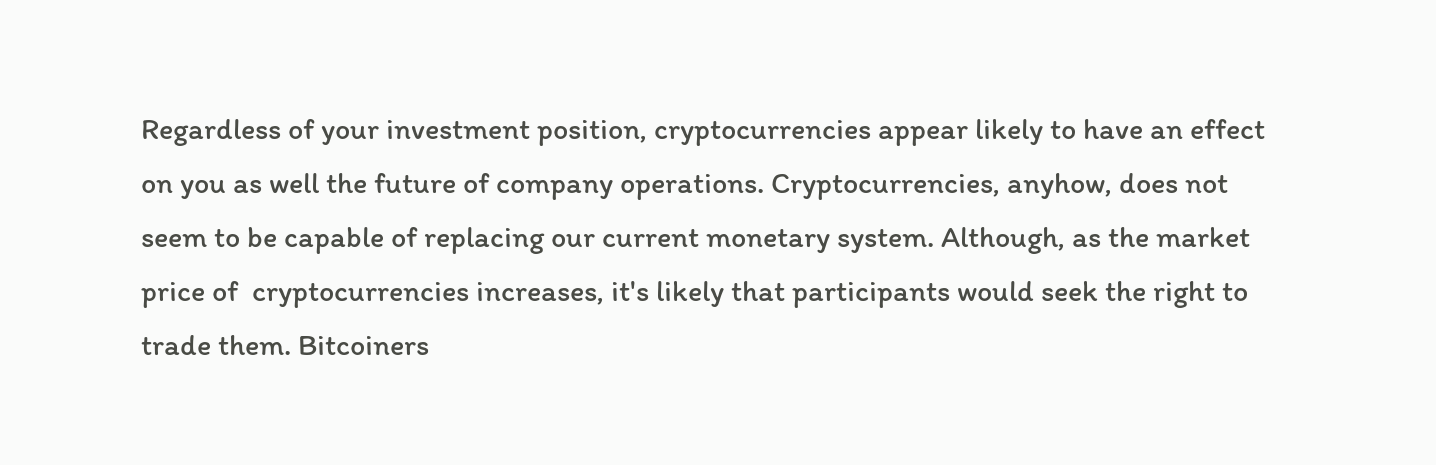Regardless of your investment position, cryptocurrencies appear likely to have an effect on you as well the future of company operations. Cryptocurrencies, anyhow, does not seem to be capable of replacing our current monetary system. Although, as the market price of  cryptocurrencies increases, it's likely that participants would seek the right to trade them. Bitcoiners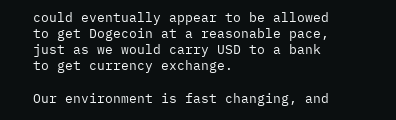could eventually appear to be allowed to get Dogecoin at a reasonable pace, just as we would carry USD to a bank to get currency exchange.

Our environment is fast changing, and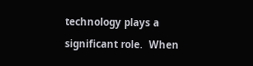technology plays a significant role.  When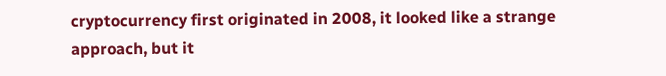cryptocurrency first originated in 2008, it looked like a strange approach, but it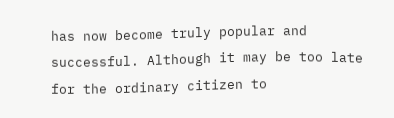has now become truly popular and successful. Although it may be too late for the ordinary citizen to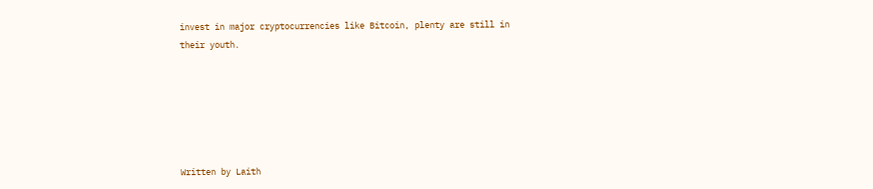invest in major cryptocurrencies like Bitcoin, plenty are still in their youth.






Written by Laith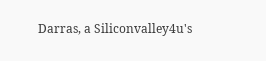Darras, a Siliconvalley4u's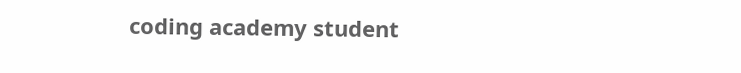coding academy student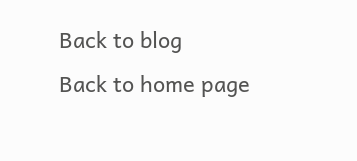Back to blog
Back to home page